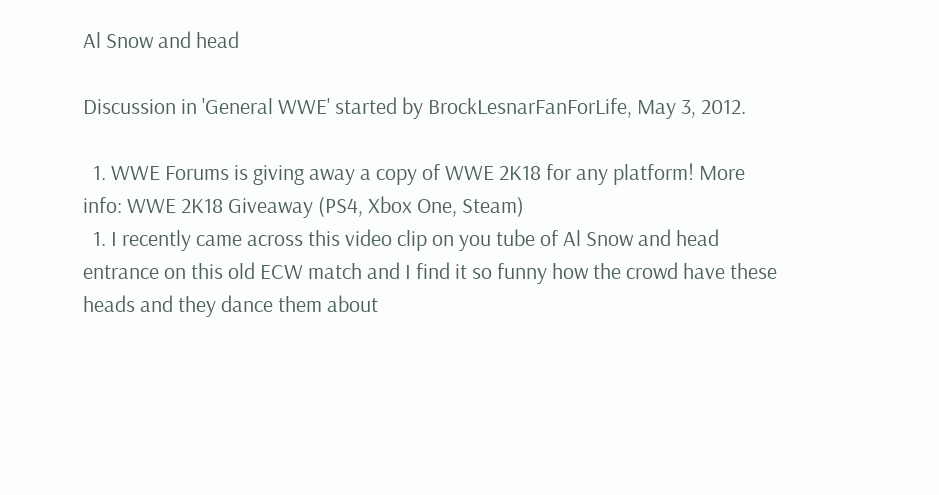Al Snow and head

Discussion in 'General WWE' started by BrockLesnarFanForLife, May 3, 2012.

  1. WWE Forums is giving away a copy of WWE 2K18 for any platform! More info: WWE 2K18 Giveaway (PS4, Xbox One, Steam)
  1. I recently came across this video clip on you tube of Al Snow and head entrance on this old ECW match and I find it so funny how the crowd have these heads and they dance them about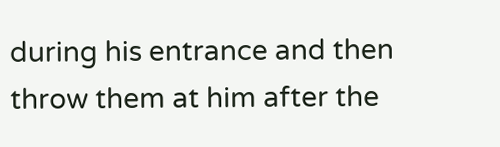during his entrance and then throw them at him after the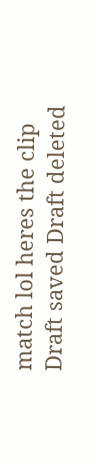match lol heres the clip
Draft saved Draft deleted